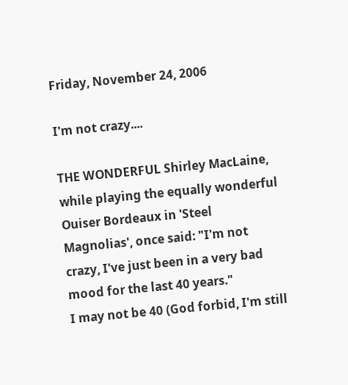Friday, November 24, 2006

I'm not crazy....

THE WONDERFUL Shirley MacLaine, while playing the equally wonderful Ouiser Bordeaux in 'Steel Magnolias', once said: "I'm not crazy, I've just been in a very bad mood for the last 40 years."
I may not be 40 (God forbid, I'm still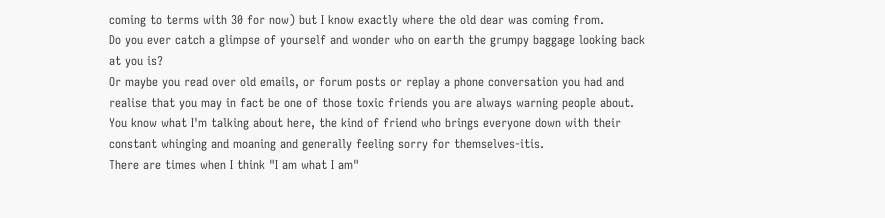coming to terms with 30 for now) but I know exactly where the old dear was coming from.
Do you ever catch a glimpse of yourself and wonder who on earth the grumpy baggage looking back at you is?
Or maybe you read over old emails, or forum posts or replay a phone conversation you had and realise that you may in fact be one of those toxic friends you are always warning people about.
You know what I'm talking about here, the kind of friend who brings everyone down with their constant whinging and moaning and generally feeling sorry for themselves-itis.
There are times when I think "I am what I am"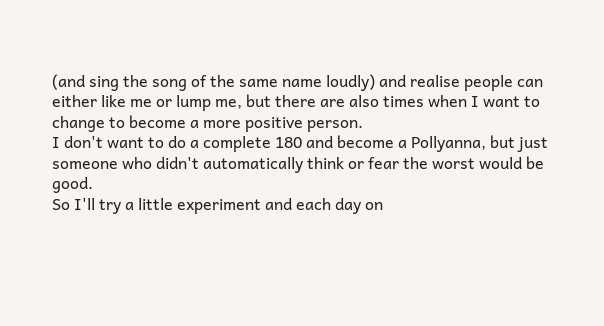(and sing the song of the same name loudly) and realise people can either like me or lump me, but there are also times when I want to change to become a more positive person.
I don't want to do a complete 180 and become a Pollyanna, but just someone who didn't automatically think or fear the worst would be good.
So I'll try a little experiment and each day on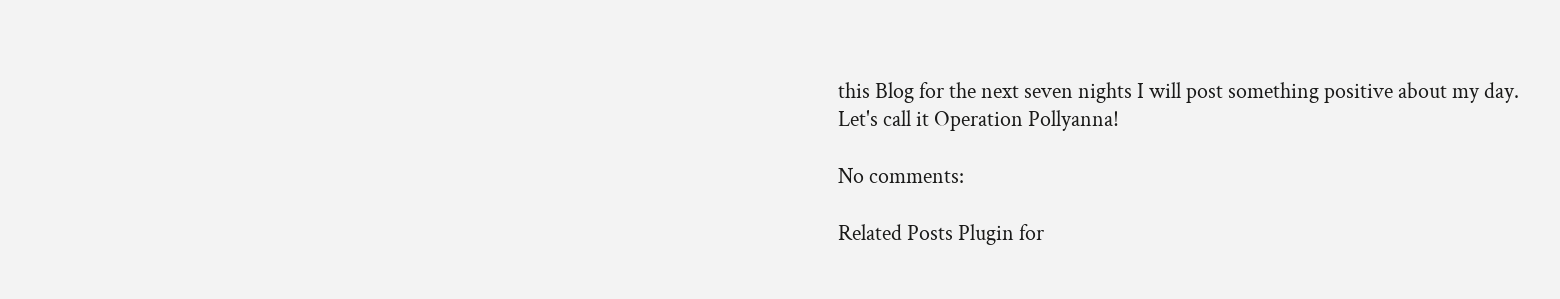this Blog for the next seven nights I will post something positive about my day.
Let's call it Operation Pollyanna!

No comments:

Related Posts Plugin for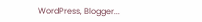WordPress, Blogger...